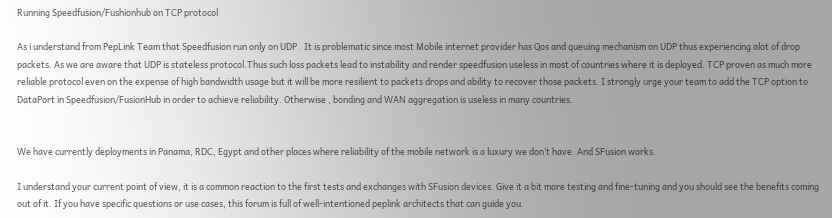Running Speedfusion/Fushionhub on TCP protocol

As i understand from PepLink Team that Speedfusion run only on UDP . It is problematic since most Mobile internet provider has Qos and queuing mechanism on UDP thus experiencing alot of drop packets. As we are aware that UDP is stateless protocol.Thus such loss packets lead to instability and render speedfusion useless in most of countries where it is deployed. TCP proven as much more reliable protocol even on the expense of high bandwidth usage but it will be more resilient to packets drops and ability to recover those packets. I strongly urge your team to add the TCP option to DataPort in Speedfusion/FusionHub in order to achieve reliability. Otherwise , bonding and WAN aggregation is useless in many countries.


We have currently deployments in Panama, RDC, Egypt and other places where reliability of the mobile network is a luxury we don’t have. And SFusion works.

I understand your current point of view, it is a common reaction to the first tests and exchanges with SFusion devices. Give it a bit more testing and fine-tuning and you should see the benefits coming out of it. If you have specific questions or use cases, this forum is full of well-intentioned peplink architects that can guide you.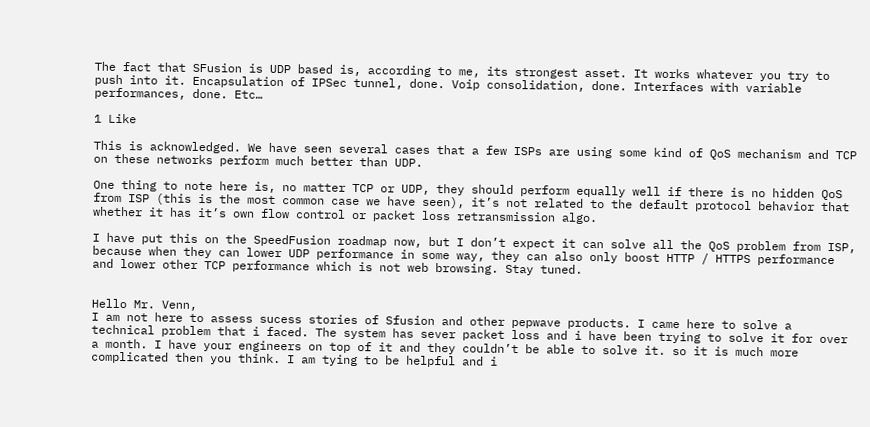The fact that SFusion is UDP based is, according to me, its strongest asset. It works whatever you try to push into it. Encapsulation of IPSec tunnel, done. Voip consolidation, done. Interfaces with variable performances, done. Etc…

1 Like

This is acknowledged. We have seen several cases that a few ISPs are using some kind of QoS mechanism and TCP on these networks perform much better than UDP.

One thing to note here is, no matter TCP or UDP, they should perform equally well if there is no hidden QoS from ISP (this is the most common case we have seen), it’s not related to the default protocol behavior that whether it has it’s own flow control or packet loss retransmission algo.

I have put this on the SpeedFusion roadmap now, but I don’t expect it can solve all the QoS problem from ISP, because when they can lower UDP performance in some way, they can also only boost HTTP / HTTPS performance and lower other TCP performance which is not web browsing. Stay tuned.


Hello Mr. Venn,
I am not here to assess sucess stories of Sfusion and other pepwave products. I came here to solve a technical problem that i faced. The system has sever packet loss and i have been trying to solve it for over a month. I have your engineers on top of it and they couldn’t be able to solve it. so it is much more complicated then you think. I am tying to be helpful and i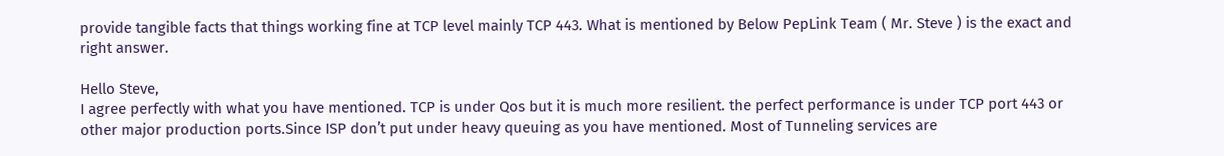provide tangible facts that things working fine at TCP level mainly TCP 443. What is mentioned by Below PepLink Team ( Mr. Steve ) is the exact and right answer.

Hello Steve,
I agree perfectly with what you have mentioned. TCP is under Qos but it is much more resilient. the perfect performance is under TCP port 443 or other major production ports.Since ISP don’t put under heavy queuing as you have mentioned. Most of Tunneling services are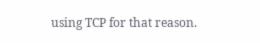using TCP for that reason.